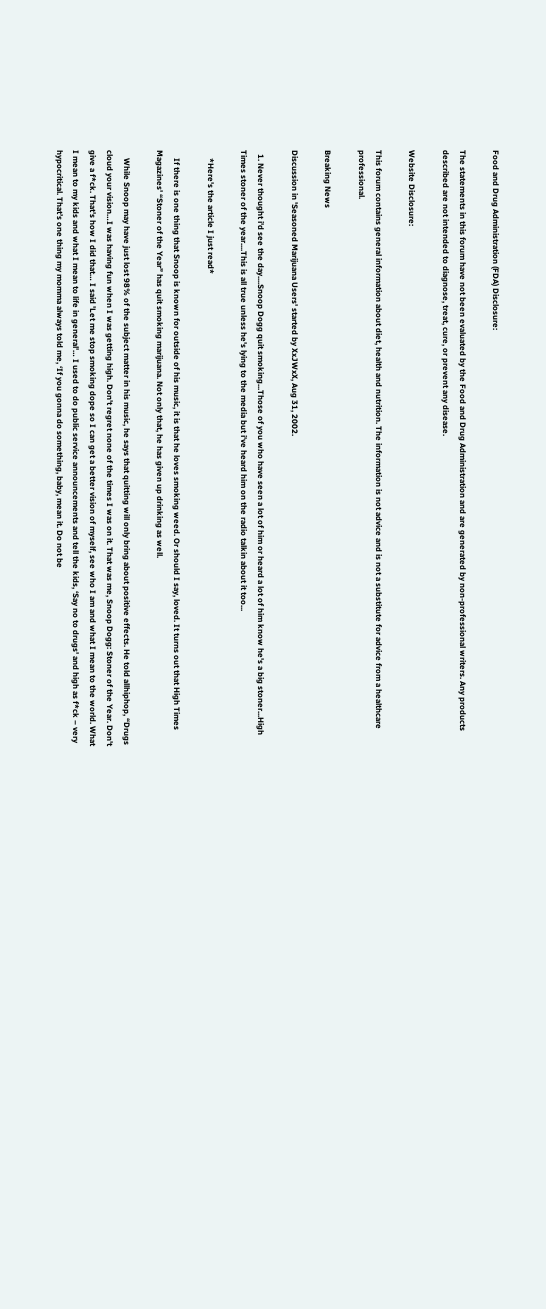Food and Drug Administration (FDA) Disclosure:

The statements in this forum have not been evaluated by the Food and Drug Administration and are generated by non-professional writers. Any products described are not intended to diagnose, treat, cure, or prevent any disease.

Website Disclosure:

This forum contains general information about diet, health and nutrition. The information is not advice and is not a substitute for advice from a healthcare professional.

Breaking News

Discussion in 'Seasoned Marijuana Users' started by XxJWxX, Aug 31, 2002.

  1. Never thought i'd see the day....Snoop Dogg quit smoking...Those of you who have seen a lot of him or heard a lot of him know he's a big stoner...High Times stoner of the year....This is all true unless he's lying to the media but i've heard him on the radio talkin about it too...

    *Here's the article I just read*

    If there is one thing that Snoop is known for outside of his music, it is that he loves smoking weed. Or should I say, loved. It turns out that High Times Magazines' “Stoner of the Year” has quit smoking marijuana. Not only that, he has given up drinking as well.

    While Snoop may have just lost 98% of the subject matter in his music, he says that quitting will only bring about positive effects. He told allhiphop, “Drugs cloud your vision…I was having fun when I was getting high. Don't regret none of the times I was on it. That was me, Snoop Dogg: Stoner of the Year. Don't give a f*ck. That's how I did that… I said 'Let me stop smoking dope so I can get a better vision of myself, see who I am and what I mean to the world. What I mean to my kids and what I mean to life in general'… I used to do public service announcements and tell the kids, ‘Say no to drugs' and high as f*ck – very hypocritical. That’s one thing my momma always told me, ‘If you gonna do something, baby, mean it. Do not be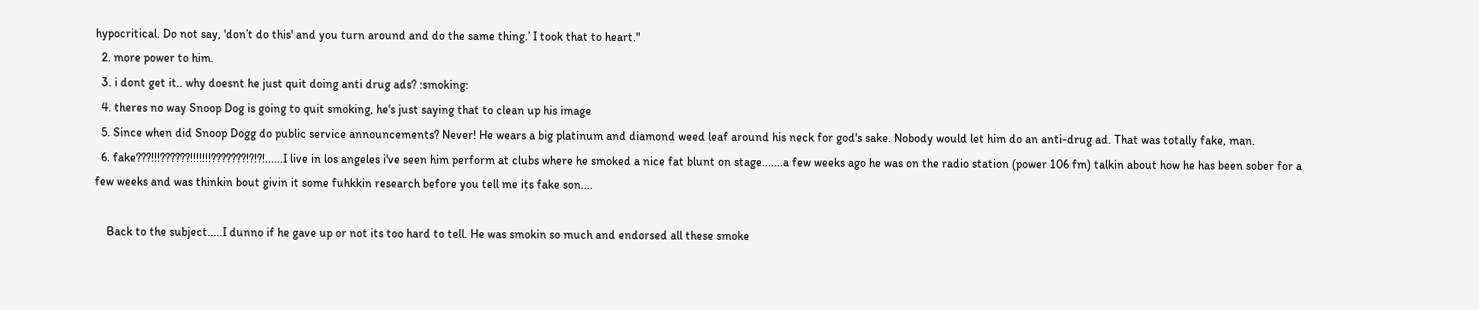hypocritical. Do not say, 'don’t do this' and you turn around and do the same thing.’ I took that to heart."
  2. more power to him.
  3. i dont get it.. why doesnt he just quit doing anti drug ads? :smoking:
  4. theres no way Snoop Dog is going to quit smoking, he's just saying that to clean up his image
  5. Since when did Snoop Dogg do public service announcements? Never! He wears a big platinum and diamond weed leaf around his neck for god's sake. Nobody would let him do an anti-drug ad. That was totally fake, man.
  6. fake???!!!??????!!!!!!!???????!?!?!......I live in los angeles i've seen him perform at clubs where he smoked a nice fat blunt on stage.......a few weeks ago he was on the radio station (power 106 fm) talkin about how he has been sober for a few weeks and was thinkin bout givin it some fuhkkin research before you tell me its fake son....

    Back to the subject.....I dunno if he gave up or not its too hard to tell. He was smokin so much and endorsed all these smoke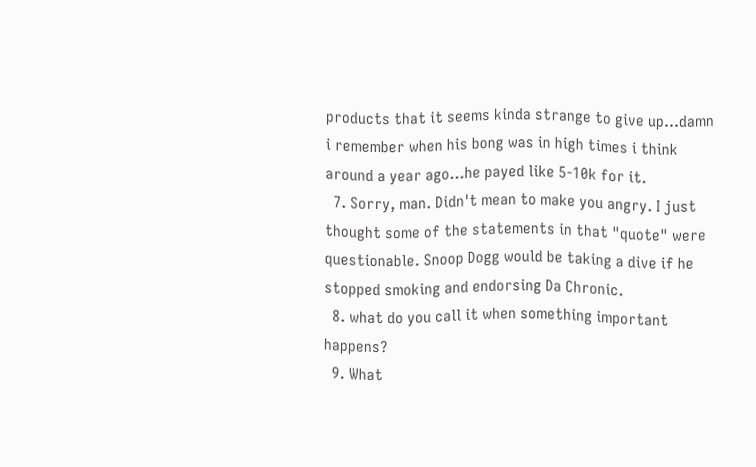products that it seems kinda strange to give up...damn i remember when his bong was in high times i think around a year ago...he payed like 5-10k for it.
  7. Sorry, man. Didn't mean to make you angry. I just thought some of the statements in that "quote" were questionable. Snoop Dogg would be taking a dive if he stopped smoking and endorsing Da Chronic.
  8. what do you call it when something important happens?
  9. What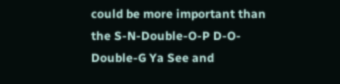could be more important than the S-N-Double-O-P D-O-Double-G Ya See and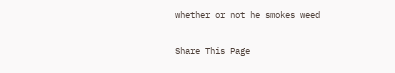whether or not he smokes weed

Share This Page